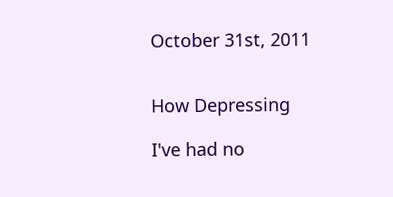October 31st, 2011


How Depressing

I've had no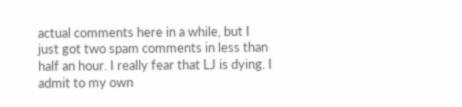actual comments here in a while, but I just got two spam comments in less than half an hour. I really fear that LJ is dying. I admit to my own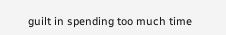guilt in spending too much time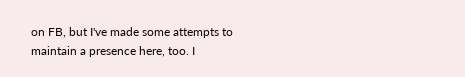on FB, but I've made some attempts to maintain a presence here, too. I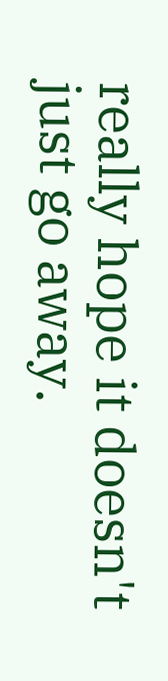really hope it doesn't just go away.